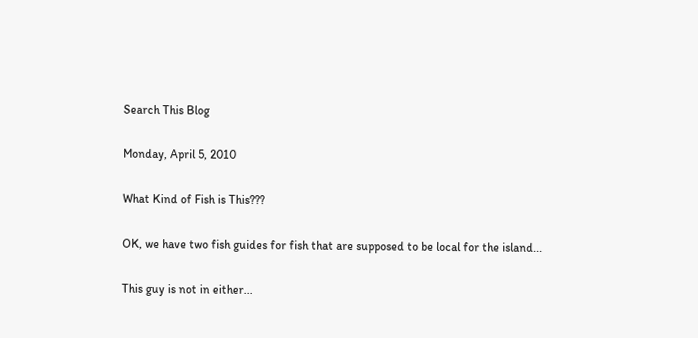Search This Blog

Monday, April 5, 2010

What Kind of Fish is This???

OK, we have two fish guides for fish that are supposed to be local for the island...

This guy is not in either...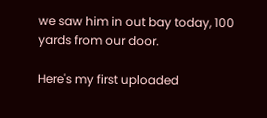we saw him in out bay today, 100 yards from our door.

Here's my first uploaded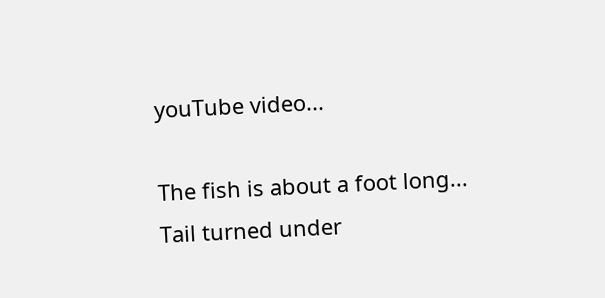youTube video...

The fish is about a foot long...
Tail turned under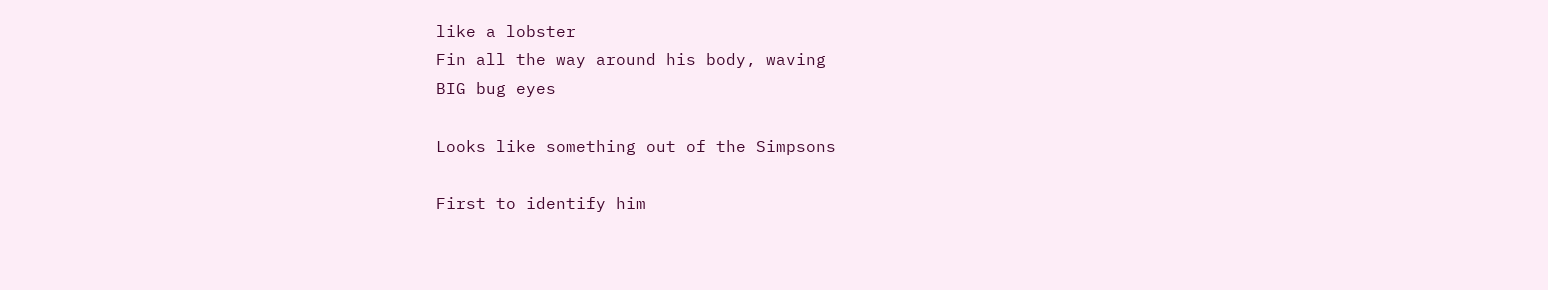like a lobster
Fin all the way around his body, waving
BIG bug eyes

Looks like something out of the Simpsons

First to identify him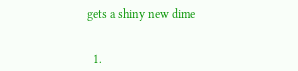gets a shiny new dime


  1.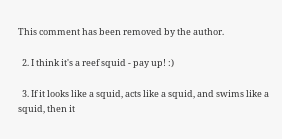This comment has been removed by the author.

  2. I think it's a reef squid - pay up! :)

  3. If it looks like a squid, acts like a squid, and swims like a squid, then it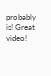probably is! Great video!